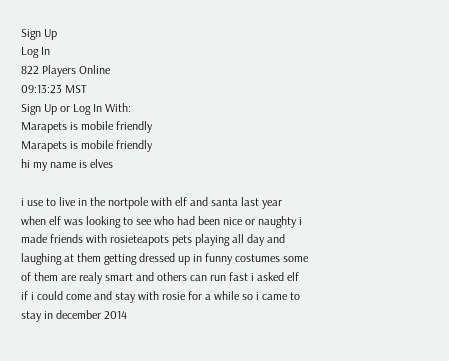Sign Up
Log In
822 Players Online
09:13:23 MST
Sign Up or Log In With:
Marapets is mobile friendly
Marapets is mobile friendly
hi my name is elves

i use to live in the nortpole with elf and santa last year when elf was looking to see who had been nice or naughty i made friends with rosieteapots pets playing all day and laughing at them getting dressed up in funny costumes some of them are realy smart and others can run fast i asked elf if i could come and stay with rosie for a while so i came to stay in december 2014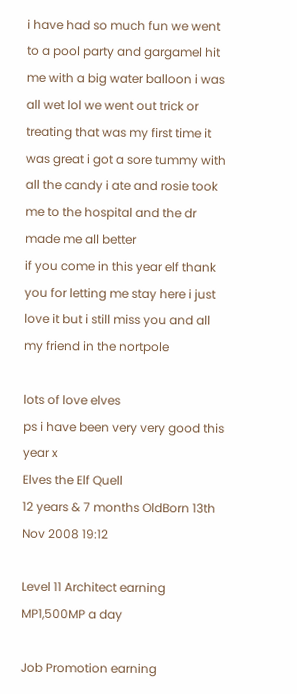i have had so much fun we went to a pool party and gargamel hit me with a big water balloon i was all wet lol we went out trick or treating that was my first time it was great i got a sore tummy with all the candy i ate and rosie took me to the hospital and the dr made me all better
if you come in this year elf thank you for letting me stay here i just love it but i still miss you and all my friend in the nortpole

lots of love elves
ps i have been very very good this year x
Elves the Elf Quell
12 years & 7 months OldBorn 13th Nov 2008 19:12

Level 11 Architect earning MP1,500MP a day

Job Promotion earning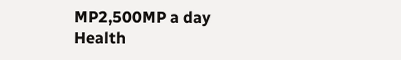MP2,500MP a day
Health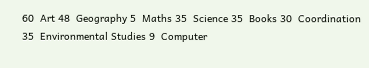60  Art 48  Geography 5  Maths 35  Science 35  Books 30  Coordination 35  Environmental Studies 9  Computer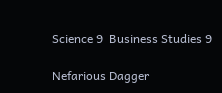Science 9  Business Studies 9

Nefarious Dagger